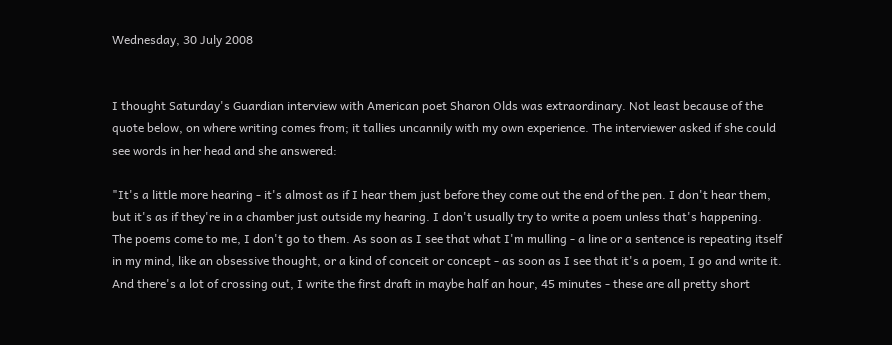Wednesday, 30 July 2008


I thought Saturday's Guardian interview with American poet Sharon Olds was extraordinary. Not least because of the quote below, on where writing comes from; it tallies uncannily with my own experience. The interviewer asked if she could see words in her head and she answered:

"It's a little more hearing - it's almost as if I hear them just before they come out the end of the pen. I don't hear them, but it's as if they're in a chamber just outside my hearing. I don't usually try to write a poem unless that's happening. The poems come to me, I don't go to them. As soon as I see that what I'm mulling - a line or a sentence is repeating itself in my mind, like an obsessive thought, or a kind of conceit or concept - as soon as I see that it's a poem, I go and write it. And there's a lot of crossing out, I write the first draft in maybe half an hour, 45 minutes - these are all pretty short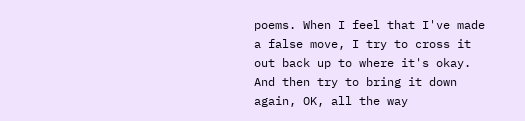poems. When I feel that I've made a false move, I try to cross it out back up to where it's okay. And then try to bring it down again, OK, all the way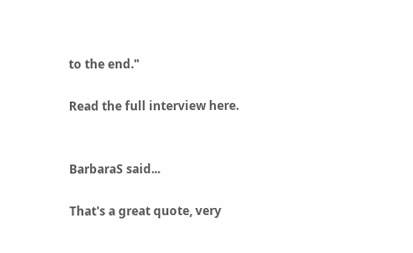to the end."

Read the full interview here.


BarbaraS said...

That's a great quote, very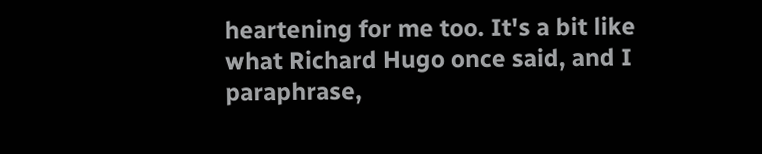heartening for me too. It's a bit like what Richard Hugo once said, and I paraphrase,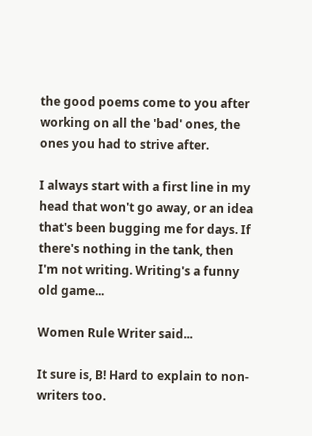the good poems come to you after working on all the 'bad' ones, the ones you had to strive after.

I always start with a first line in my head that won't go away, or an idea that's been bugging me for days. If there's nothing in the tank, then I'm not writing. Writing's a funny old game...

Women Rule Writer said...

It sure is, B! Hard to explain to non-writers too.